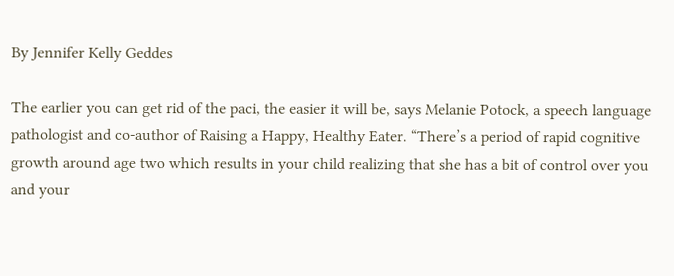By Jennifer Kelly Geddes

The earlier you can get rid of the paci, the easier it will be, says Melanie Potock, a speech language pathologist and co-author of Raising a Happy, Healthy Eater. “There’s a period of rapid cognitive growth around age two which results in your child realizing that she has a bit of control over you and your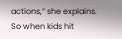actions,” she explains. So when kids hit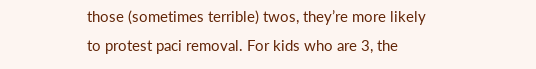those (sometimes terrible) twos, they’re more likely to protest paci removal. For kids who are 3, the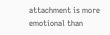attachment is more emotional than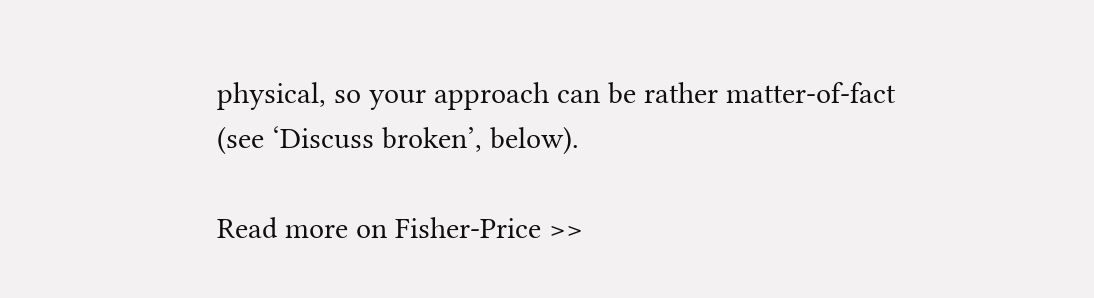physical, so your approach can be rather matter-of-fact (see ‘Discuss broken’, below).

Read more on Fisher-Price >>